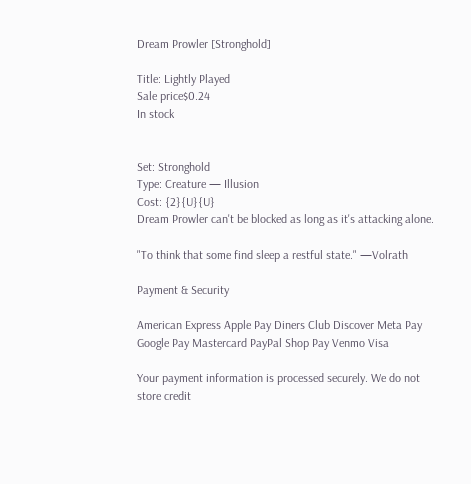Dream Prowler [Stronghold]

Title: Lightly Played
Sale price$0.24
In stock


Set: Stronghold
Type: Creature — Illusion
Cost: {2}{U}{U}
Dream Prowler can't be blocked as long as it's attacking alone.

"To think that some find sleep a restful state." —Volrath

Payment & Security

American Express Apple Pay Diners Club Discover Meta Pay Google Pay Mastercard PayPal Shop Pay Venmo Visa

Your payment information is processed securely. We do not store credit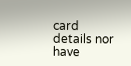card details nor have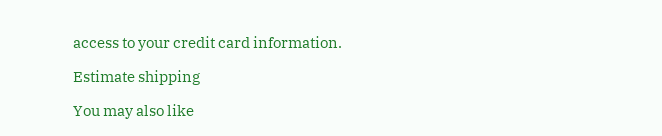access to your credit card information.

Estimate shipping

You may also like